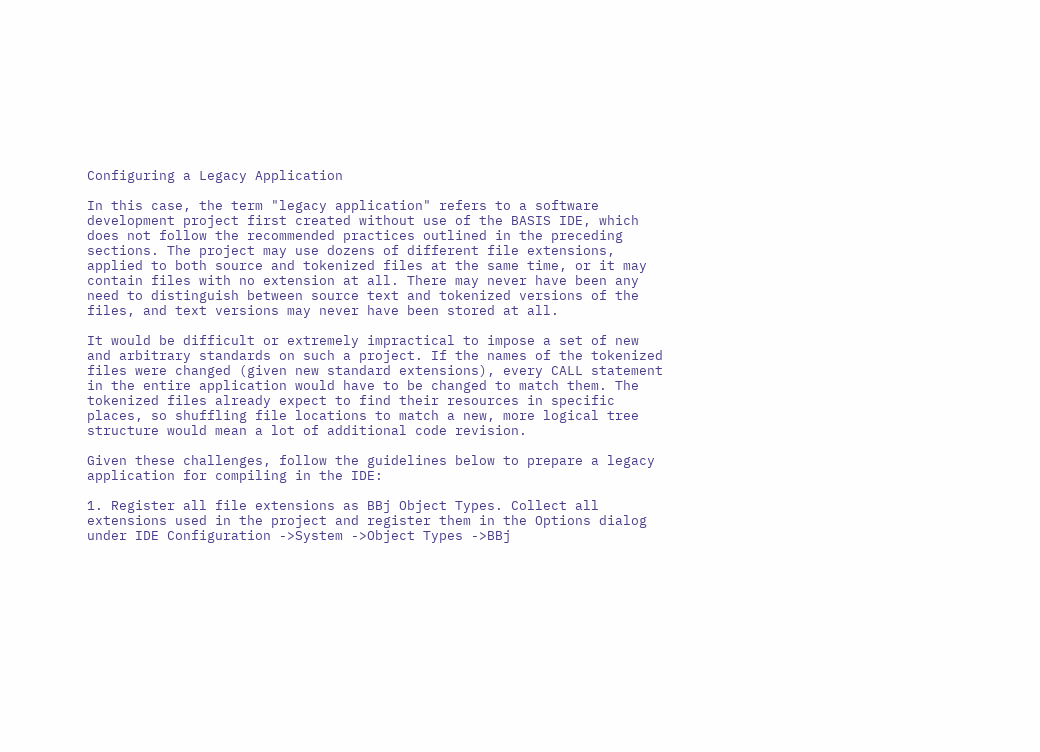Configuring a Legacy Application

In this case, the term "legacy application" refers to a software development project first created without use of the BASIS IDE, which does not follow the recommended practices outlined in the preceding sections. The project may use dozens of different file extensions, applied to both source and tokenized files at the same time, or it may contain files with no extension at all. There may never have been any need to distinguish between source text and tokenized versions of the files, and text versions may never have been stored at all.

It would be difficult or extremely impractical to impose a set of new and arbitrary standards on such a project. If the names of the tokenized files were changed (given new standard extensions), every CALL statement in the entire application would have to be changed to match them. The tokenized files already expect to find their resources in specific places, so shuffling file locations to match a new, more logical tree structure would mean a lot of additional code revision.

Given these challenges, follow the guidelines below to prepare a legacy application for compiling in the IDE:

1. Register all file extensions as BBj Object Types. Collect all extensions used in the project and register them in the Options dialog under IDE Configuration ->System ->Object Types ->BBj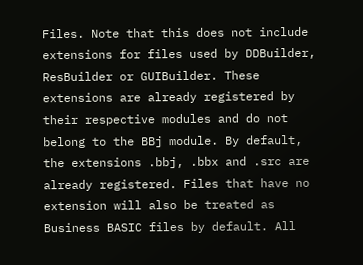Files. Note that this does not include extensions for files used by DDBuilder, ResBuilder or GUIBuilder. These extensions are already registered by their respective modules and do not belong to the BBj module. By default, the extensions .bbj, .bbx and .src are already registered. Files that have no extension will also be treated as Business BASIC files by default. All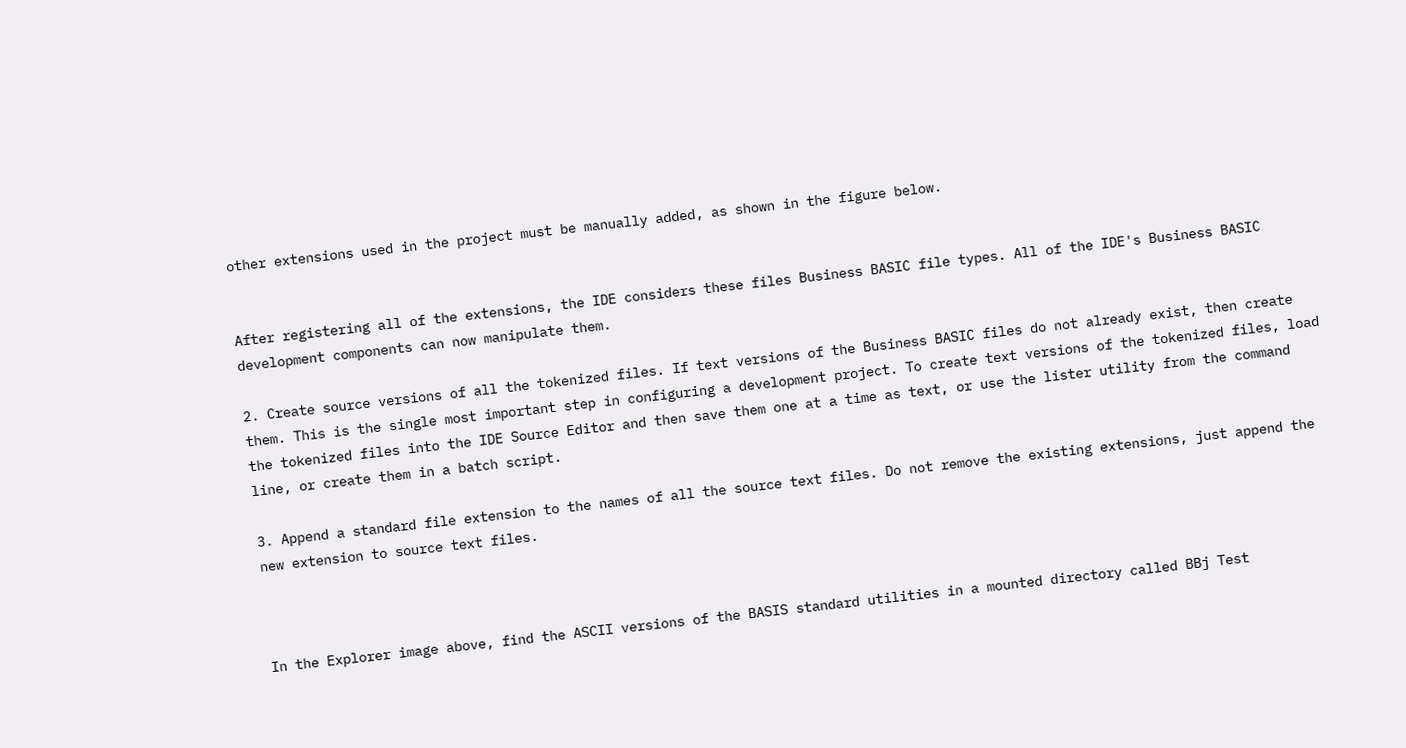other extensions used in the project must be manually added, as shown in the figure below.


After registering all of the extensions, the IDE considers these files Business BASIC file types. All of the IDE's Business BASIC development components can now manipulate them.

2. Create source versions of all the tokenized files. If text versions of the Business BASIC files do not already exist, then create them. This is the single most important step in configuring a development project. To create text versions of the tokenized files, load the tokenized files into the IDE Source Editor and then save them one at a time as text, or use the lister utility from the command line, or create them in a batch script.

3. Append a standard file extension to the names of all the source text files. Do not remove the existing extensions, just append the new extension to source text files.



In the Explorer image above, find the ASCII versions of the BASIS standard utilities in a mounted directory called BBj Test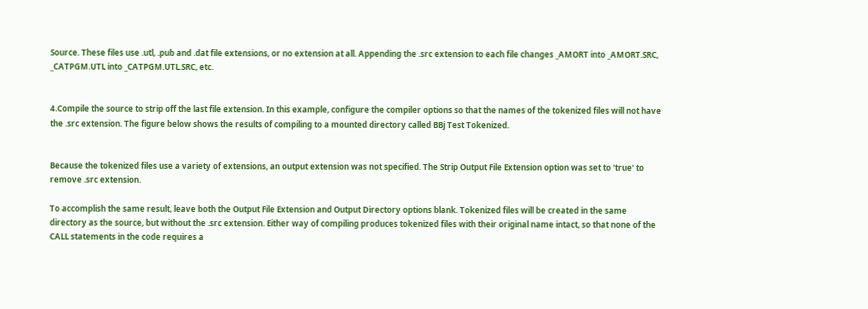Source. These files use .utl, .pub and .dat file extensions, or no extension at all. Appending the .src extension to each file changes _AMORT into _AMORT.SRC, _CATPGM.UTL into _CATPGM.UTL.SRC, etc.


4.Compile the source to strip off the last file extension. In this example, configure the compiler options so that the names of the tokenized files will not have the .src extension. The figure below shows the results of compiling to a mounted directory called BBj Test Tokenized.


Because the tokenized files use a variety of extensions, an output extension was not specified. The Strip Output File Extension option was set to 'true' to remove .src extension.

To accomplish the same result, leave both the Output File Extension and Output Directory options blank. Tokenized files will be created in the same directory as the source, but without the .src extension. Either way of compiling produces tokenized files with their original name intact, so that none of the CALL statements in the code requires a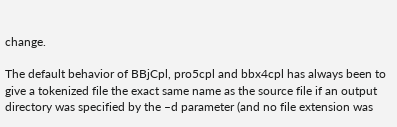change.

The default behavior of BBjCpl, pro5cpl and bbx4cpl has always been to give a tokenized file the exact same name as the source file if an output directory was specified by the –d parameter (and no file extension was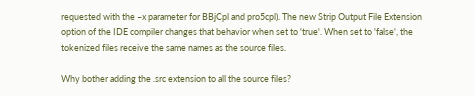requested with the –x parameter for BBjCpl and pro5cpl). The new Strip Output File Extension option of the IDE compiler changes that behavior when set to 'true'. When set to 'false', the tokenized files receive the same names as the source files.

Why bother adding the .src extension to all the source files?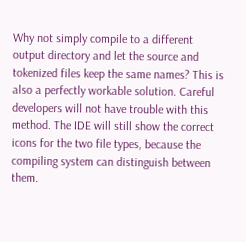Why not simply compile to a different output directory and let the source and tokenized files keep the same names? This is also a perfectly workable solution. Careful developers will not have trouble with this method. The IDE will still show the correct icons for the two file types, because the compiling system can distinguish between them.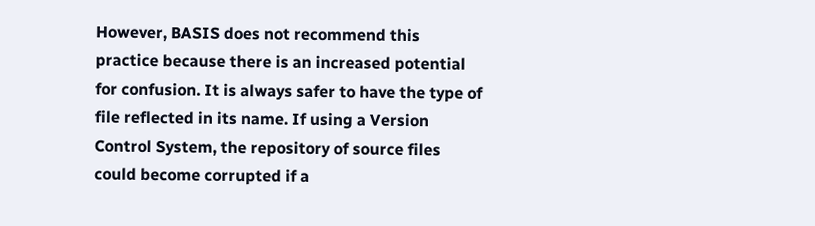However, BASIS does not recommend this practice because there is an increased potential for confusion. It is always safer to have the type of file reflected in its name. If using a Version Control System, the repository of source files could become corrupted if a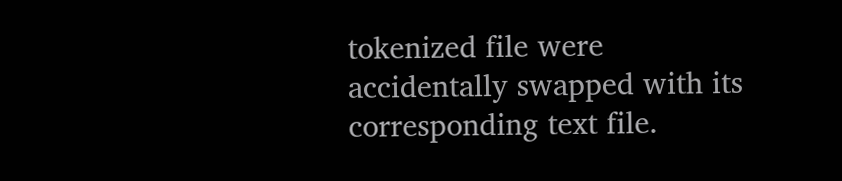tokenized file were accidentally swapped with its corresponding text file.